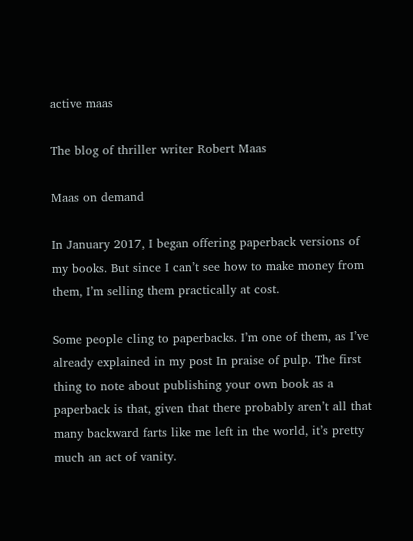active maas

The blog of thriller writer Robert Maas

Maas on demand

In January 2017, I began offering paperback versions of my books. But since I can’t see how to make money from them, I’m selling them practically at cost.

Some people cling to paperbacks. I’m one of them, as I’ve already explained in my post In praise of pulp. The first thing to note about publishing your own book as a paperback is that, given that there probably aren’t all that many backward farts like me left in the world, it’s pretty much an act of vanity.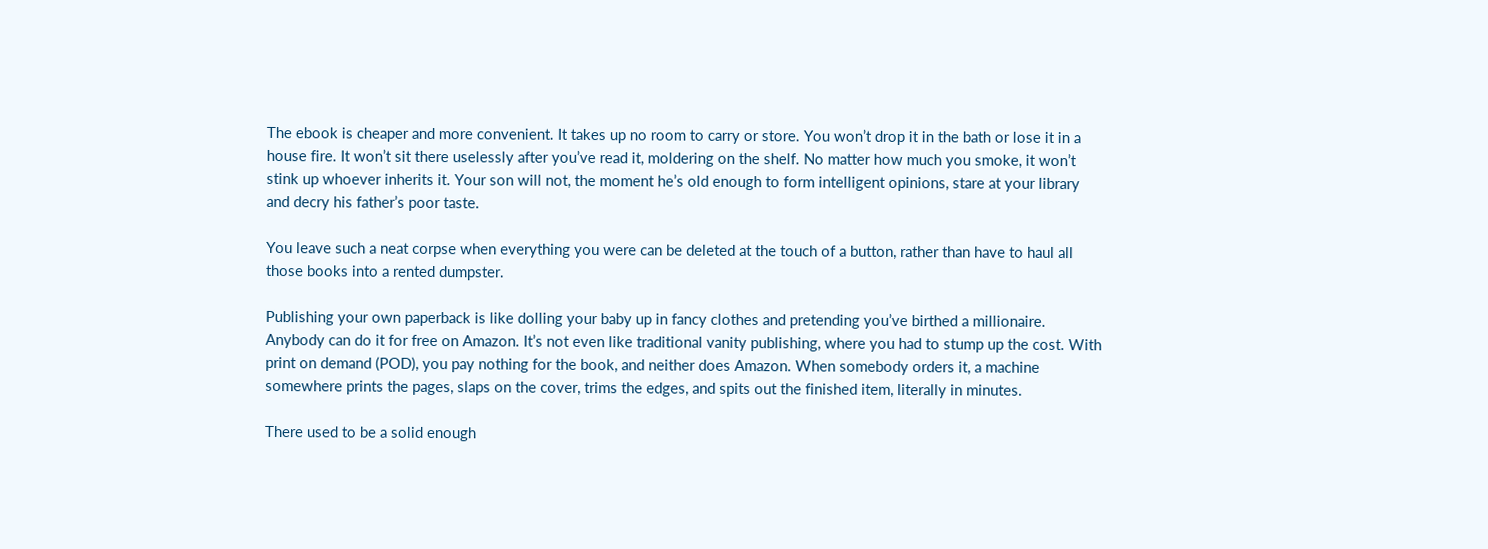The ebook is cheaper and more convenient. It takes up no room to carry or store. You won’t drop it in the bath or lose it in a house fire. It won’t sit there uselessly after you’ve read it, moldering on the shelf. No matter how much you smoke, it won’t stink up whoever inherits it. Your son will not, the moment he’s old enough to form intelligent opinions, stare at your library and decry his father’s poor taste.

You leave such a neat corpse when everything you were can be deleted at the touch of a button, rather than have to haul all those books into a rented dumpster.

Publishing your own paperback is like dolling your baby up in fancy clothes and pretending you’ve birthed a millionaire. Anybody can do it for free on Amazon. It’s not even like traditional vanity publishing, where you had to stump up the cost. With print on demand (POD), you pay nothing for the book, and neither does Amazon. When somebody orders it, a machine somewhere prints the pages, slaps on the cover, trims the edges, and spits out the finished item, literally in minutes.

There used to be a solid enough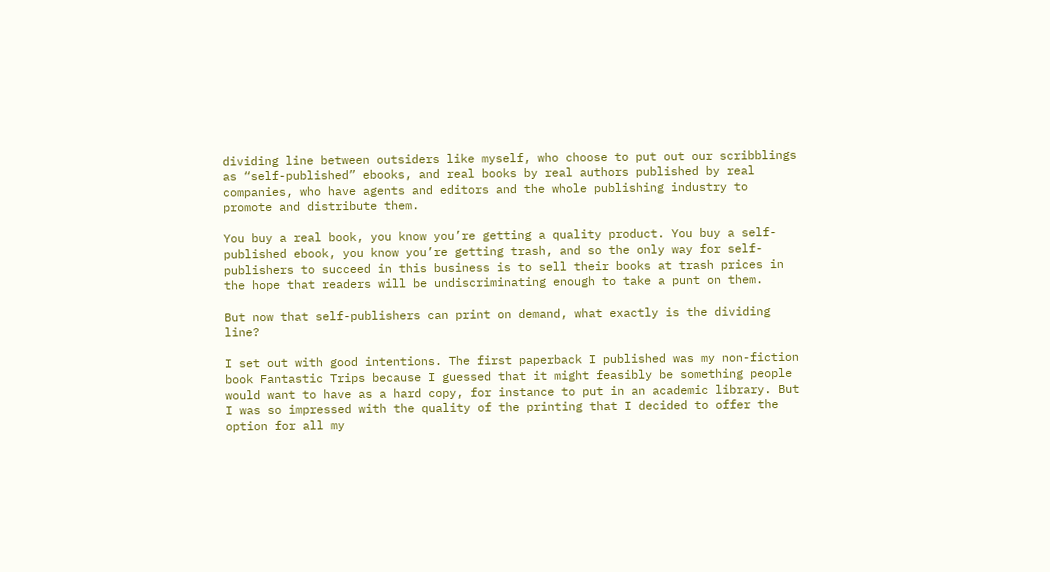dividing line between outsiders like myself, who choose to put out our scribblings as “self-published” ebooks, and real books by real authors published by real companies, who have agents and editors and the whole publishing industry to promote and distribute them.

You buy a real book, you know you’re getting a quality product. You buy a self-published ebook, you know you’re getting trash, and so the only way for self-publishers to succeed in this business is to sell their books at trash prices in the hope that readers will be undiscriminating enough to take a punt on them.

But now that self-publishers can print on demand, what exactly is the dividing line?

I set out with good intentions. The first paperback I published was my non-fiction book Fantastic Trips because I guessed that it might feasibly be something people would want to have as a hard copy, for instance to put in an academic library. But I was so impressed with the quality of the printing that I decided to offer the option for all my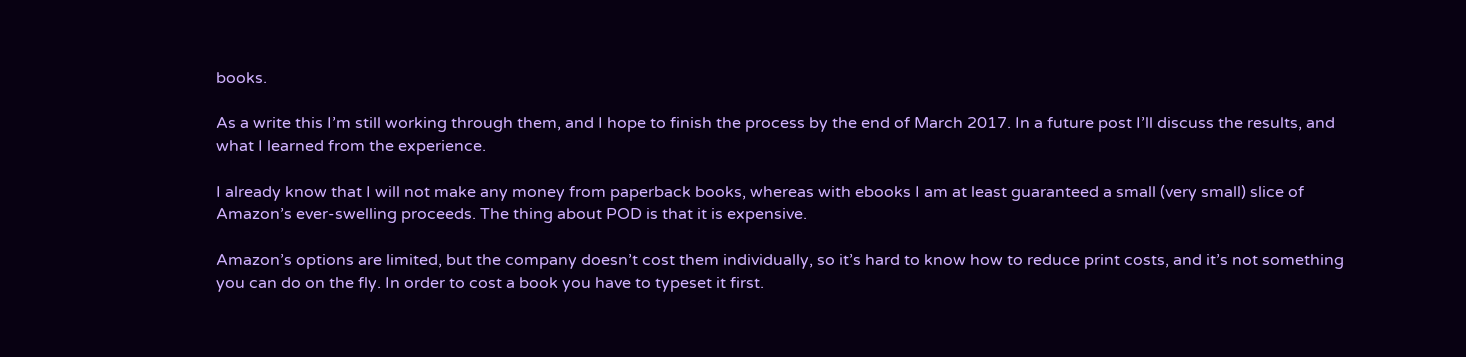books.

As a write this I’m still working through them, and I hope to finish the process by the end of March 2017. In a future post I’ll discuss the results, and what I learned from the experience.

I already know that I will not make any money from paperback books, whereas with ebooks I am at least guaranteed a small (very small) slice of Amazon’s ever-swelling proceeds. The thing about POD is that it is expensive.

Amazon’s options are limited, but the company doesn’t cost them individually, so it’s hard to know how to reduce print costs, and it’s not something you can do on the fly. In order to cost a book you have to typeset it first.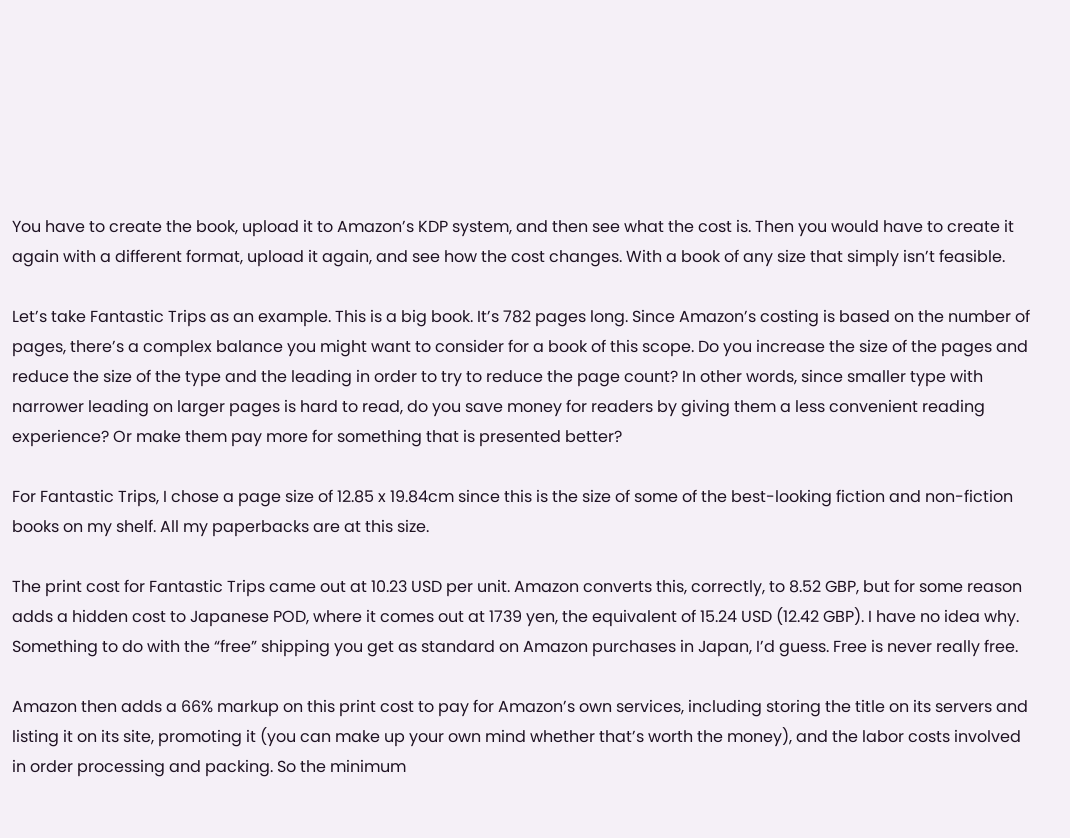You have to create the book, upload it to Amazon’s KDP system, and then see what the cost is. Then you would have to create it again with a different format, upload it again, and see how the cost changes. With a book of any size that simply isn’t feasible.

Let’s take Fantastic Trips as an example. This is a big book. It’s 782 pages long. Since Amazon’s costing is based on the number of pages, there’s a complex balance you might want to consider for a book of this scope. Do you increase the size of the pages and reduce the size of the type and the leading in order to try to reduce the page count? In other words, since smaller type with narrower leading on larger pages is hard to read, do you save money for readers by giving them a less convenient reading experience? Or make them pay more for something that is presented better?

For Fantastic Trips, I chose a page size of 12.85 x 19.84cm since this is the size of some of the best-looking fiction and non-fiction books on my shelf. All my paperbacks are at this size.

The print cost for Fantastic Trips came out at 10.23 USD per unit. Amazon converts this, correctly, to 8.52 GBP, but for some reason adds a hidden cost to Japanese POD, where it comes out at 1739 yen, the equivalent of 15.24 USD (12.42 GBP). I have no idea why. Something to do with the “free” shipping you get as standard on Amazon purchases in Japan, I’d guess. Free is never really free.

Amazon then adds a 66% markup on this print cost to pay for Amazon’s own services, including storing the title on its servers and listing it on its site, promoting it (you can make up your own mind whether that’s worth the money), and the labor costs involved in order processing and packing. So the minimum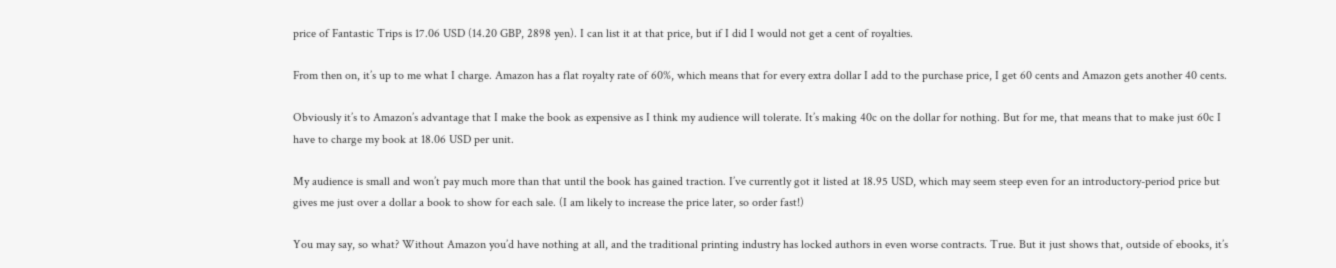price of Fantastic Trips is 17.06 USD (14.20 GBP, 2898 yen). I can list it at that price, but if I did I would not get a cent of royalties.

From then on, it’s up to me what I charge. Amazon has a flat royalty rate of 60%, which means that for every extra dollar I add to the purchase price, I get 60 cents and Amazon gets another 40 cents.

Obviously it’s to Amazon’s advantage that I make the book as expensive as I think my audience will tolerate. It’s making 40c on the dollar for nothing. But for me, that means that to make just 60c I have to charge my book at 18.06 USD per unit.

My audience is small and won’t pay much more than that until the book has gained traction. I’ve currently got it listed at 18.95 USD, which may seem steep even for an introductory-period price but gives me just over a dollar a book to show for each sale. (I am likely to increase the price later, so order fast!)

You may say, so what? Without Amazon you’d have nothing at all, and the traditional printing industry has locked authors in even worse contracts. True. But it just shows that, outside of ebooks, it’s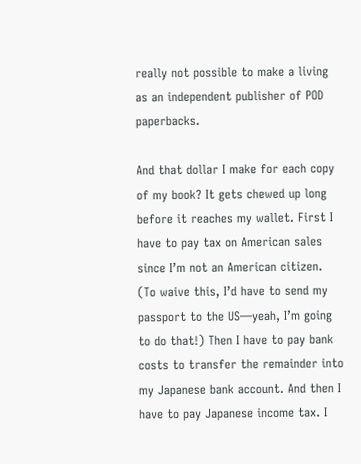really not possible to make a living as an independent publisher of POD paperbacks.

And that dollar I make for each copy of my book? It gets chewed up long before it reaches my wallet. First I have to pay tax on American sales since I’m not an American citizen. (To waive this, I’d have to send my passport to the US—yeah, I’m going to do that!) Then I have to pay bank costs to transfer the remainder into my Japanese bank account. And then I have to pay Japanese income tax. I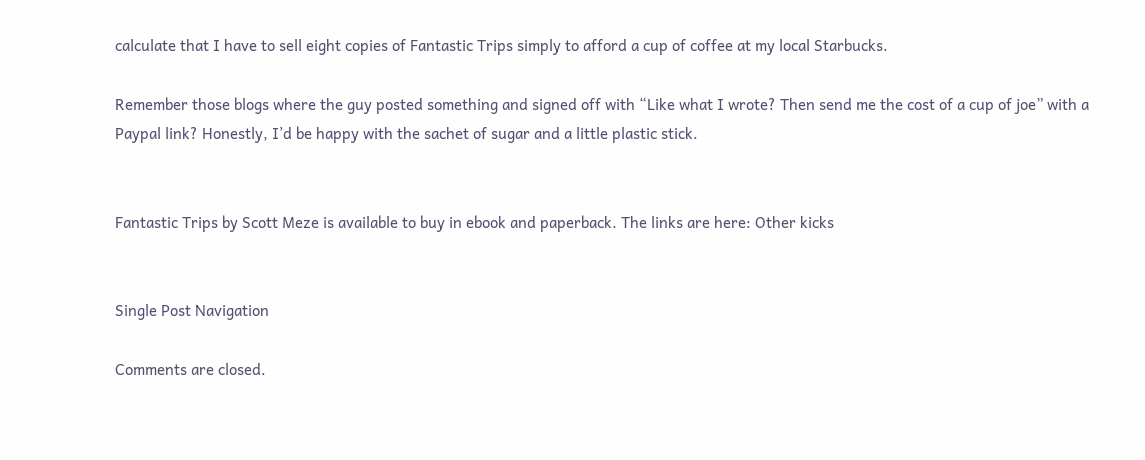calculate that I have to sell eight copies of Fantastic Trips simply to afford a cup of coffee at my local Starbucks.

Remember those blogs where the guy posted something and signed off with “Like what I wrote? Then send me the cost of a cup of joe” with a Paypal link? Honestly, I’d be happy with the sachet of sugar and a little plastic stick.


Fantastic Trips by Scott Meze is available to buy in ebook and paperback. The links are here: Other kicks


Single Post Navigation

Comments are closed.